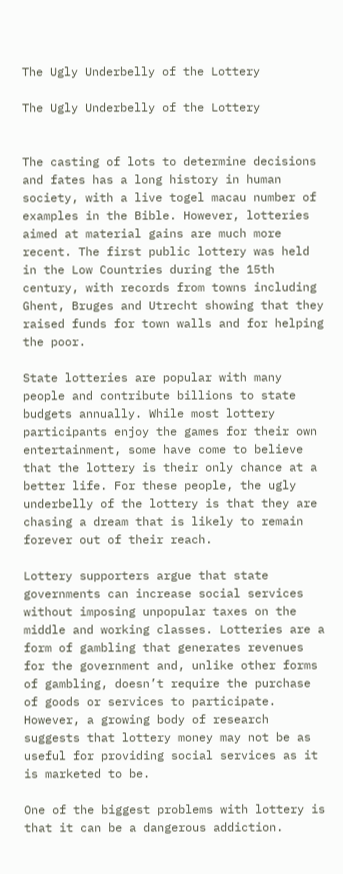The Ugly Underbelly of the Lottery

The Ugly Underbelly of the Lottery


The casting of lots to determine decisions and fates has a long history in human society, with a live togel macau number of examples in the Bible. However, lotteries aimed at material gains are much more recent. The first public lottery was held in the Low Countries during the 15th century, with records from towns including Ghent, Bruges and Utrecht showing that they raised funds for town walls and for helping the poor.

State lotteries are popular with many people and contribute billions to state budgets annually. While most lottery participants enjoy the games for their own entertainment, some have come to believe that the lottery is their only chance at a better life. For these people, the ugly underbelly of the lottery is that they are chasing a dream that is likely to remain forever out of their reach.

Lottery supporters argue that state governments can increase social services without imposing unpopular taxes on the middle and working classes. Lotteries are a form of gambling that generates revenues for the government and, unlike other forms of gambling, doesn’t require the purchase of goods or services to participate. However, a growing body of research suggests that lottery money may not be as useful for providing social services as it is marketed to be.

One of the biggest problems with lottery is that it can be a dangerous addiction.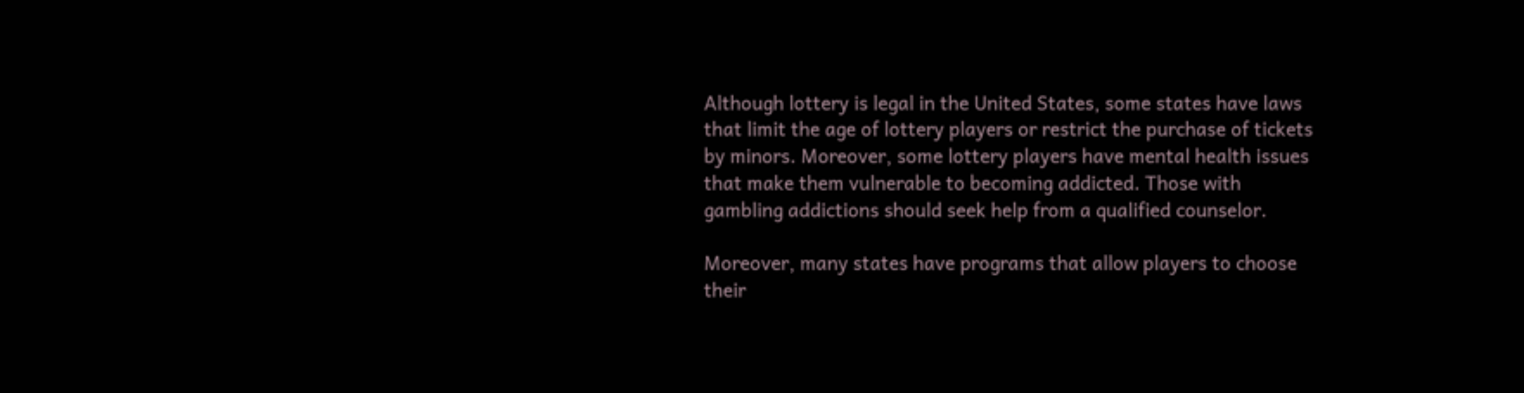Although lottery is legal in the United States, some states have laws that limit the age of lottery players or restrict the purchase of tickets by minors. Moreover, some lottery players have mental health issues that make them vulnerable to becoming addicted. Those with gambling addictions should seek help from a qualified counselor.

Moreover, many states have programs that allow players to choose their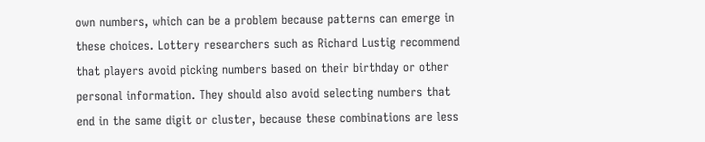own numbers, which can be a problem because patterns can emerge in these choices. Lottery researchers such as Richard Lustig recommend that players avoid picking numbers based on their birthday or other personal information. They should also avoid selecting numbers that end in the same digit or cluster, because these combinations are less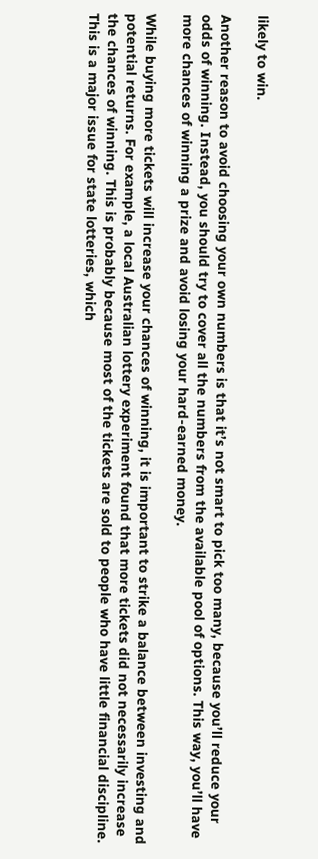likely to win.

Another reason to avoid choosing your own numbers is that it’s not smart to pick too many, because you’ll reduce your odds of winning. Instead, you should try to cover all the numbers from the available pool of options. This way, you’ll have more chances of winning a prize and avoid losing your hard-earned money.

While buying more tickets will increase your chances of winning, it is important to strike a balance between investing and potential returns. For example, a local Australian lottery experiment found that more tickets did not necessarily increase the chances of winning. This is probably because most of the tickets are sold to people who have little financial discipline. This is a major issue for state lotteries, which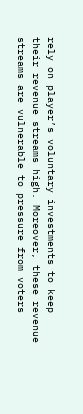rely on player’s voluntary investments to keep their revenue streams high. Moreover, these revenue streams are vulnerable to pressure from voters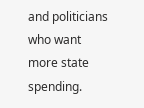and politicians who want more state spending.